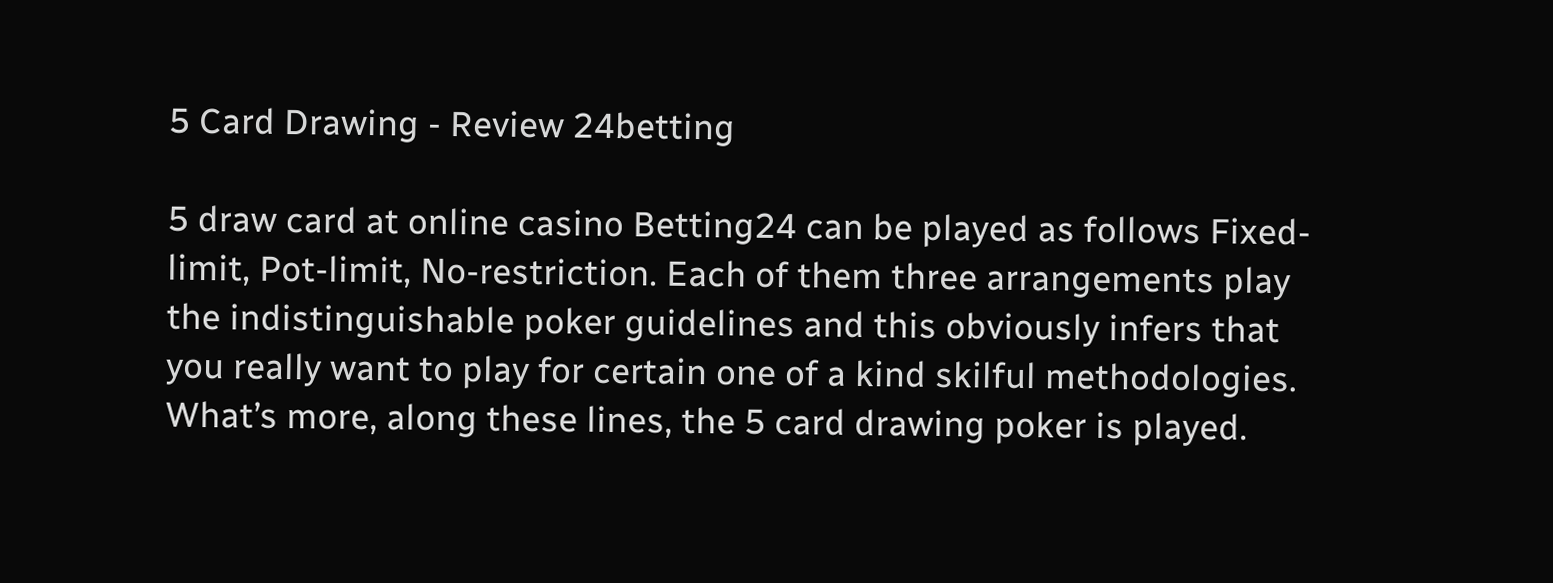5 Card Drawing - Review 24betting

5 draw card at online casino Betting24 can be played as follows Fixed-limit, Pot-limit, No-restriction. Each of them three arrangements play the indistinguishable poker guidelines and this obviously infers that you really want to play for certain one of a kind skilful methodologies. What’s more, along these lines, the 5 card drawing poker is played.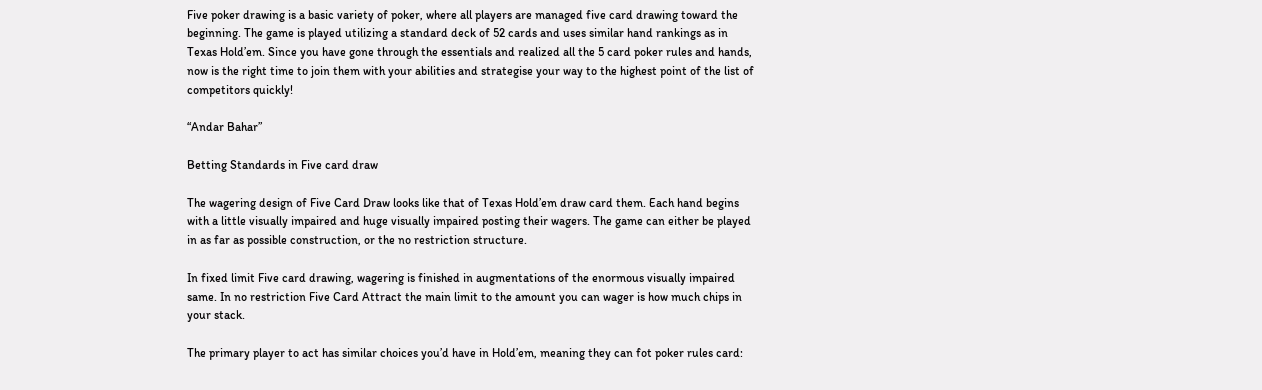Five poker drawing is a basic variety of poker, where all players are managed five card drawing toward the beginning. The game is played utilizing a standard deck of 52 cards and uses similar hand rankings as in Texas Hold’em. Since you have gone through the essentials and realized all the 5 card poker rules and hands, now is the right time to join them with your abilities and strategise your way to the highest point of the list of competitors quickly!

“Andar Bahar”

Betting Standards in Five card draw

The wagering design of Five Card Draw looks like that of Texas Hold’em draw card them. Each hand begins with a little visually impaired and huge visually impaired posting their wagers. The game can either be played in as far as possible construction, or the no restriction structure.

In fixed limit Five card drawing, wagering is finished in augmentations of the enormous visually impaired same. In no restriction Five Card Attract the main limit to the amount you can wager is how much chips in your stack.

The primary player to act has similar choices you’d have in Hold’em, meaning they can fot poker rules card: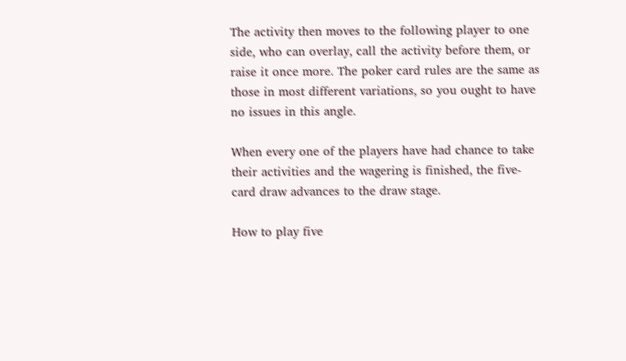The activity then moves to the following player to one side, who can overlay, call the activity before them, or raise it once more. The poker card rules are the same as those in most different variations, so you ought to have no issues in this angle.

When every one of the players have had chance to take their activities and the wagering is finished, the five-card draw advances to the draw stage.

How to play five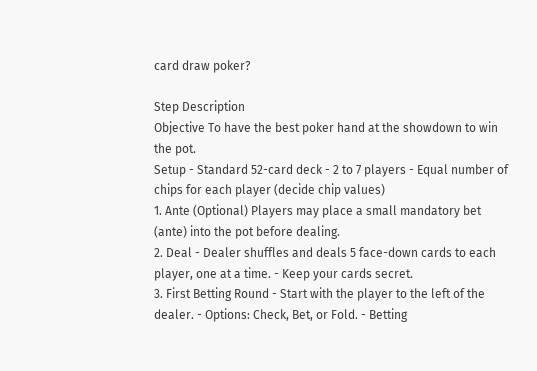card draw poker?

Step Description
Objective To have the best poker hand at the showdown to win the pot.
Setup - Standard 52-card deck - 2 to 7 players - Equal number of chips for each player (decide chip values)
1. Ante (Optional) Players may place a small mandatory bet (ante) into the pot before dealing.
2. Deal - Dealer shuffles and deals 5 face-down cards to each player, one at a time. - Keep your cards secret.
3. First Betting Round - Start with the player to the left of the dealer. - Options: Check, Bet, or Fold. - Betting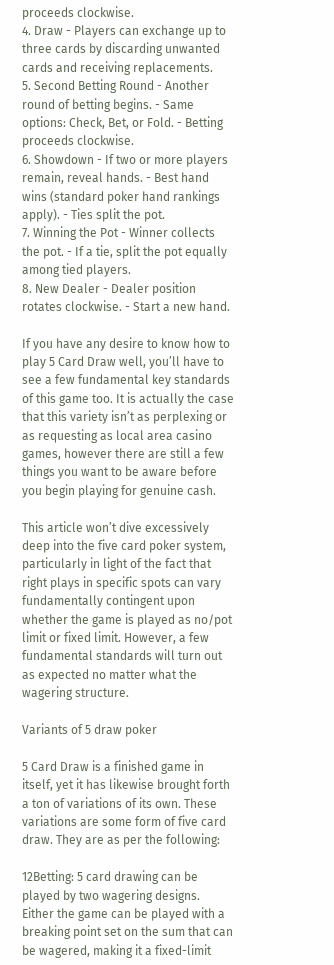proceeds clockwise.
4. Draw - Players can exchange up to three cards by discarding unwanted cards and receiving replacements.
5. Second Betting Round - Another round of betting begins. - Same options: Check, Bet, or Fold. - Betting proceeds clockwise.
6. Showdown - If two or more players remain, reveal hands. - Best hand wins (standard poker hand rankings apply). - Ties split the pot.
7. Winning the Pot - Winner collects the pot. - If a tie, split the pot equally among tied players.
8. New Dealer - Dealer position rotates clockwise. - Start a new hand.

If you have any desire to know how to play 5 Card Draw well, you’ll have to see a few fundamental key standards of this game too. It is actually the case that this variety isn’t as perplexing or as requesting as local area casino games, however there are still a few things you want to be aware before you begin playing for genuine cash.

This article won’t dive excessively deep into the five card poker system, particularly in light of the fact that right plays in specific spots can vary fundamentally contingent upon whether the game is played as no/pot limit or fixed limit. However, a few fundamental standards will turn out as expected no matter what the wagering structure.

Variants of 5 draw poker

5 Card Draw is a finished game in itself, yet it has likewise brought forth a ton of variations of its own. These variations are some form of five card draw. They are as per the following:

12Betting: 5 card drawing can be played by two wagering designs. Either the game can be played with a breaking point set on the sum that can be wagered, making it a fixed-limit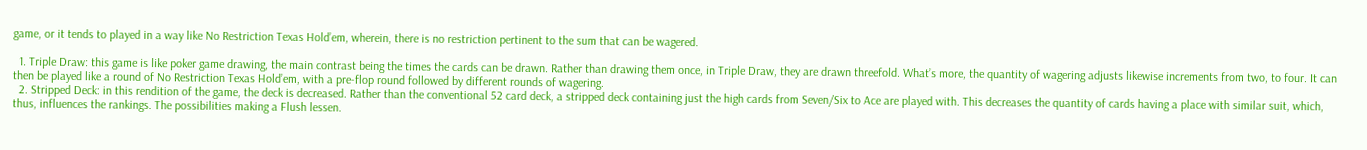game, or it tends to played in a way like No Restriction Texas Hold’em, wherein, there is no restriction pertinent to the sum that can be wagered.

  1. Triple Draw: this game is like poker game drawing, the main contrast being the times the cards can be drawn. Rather than drawing them once, in Triple Draw, they are drawn threefold. What’s more, the quantity of wagering adjusts likewise increments from two, to four. It can then be played like a round of No Restriction Texas Hold’em, with a pre-flop round followed by different rounds of wagering.
  2. Stripped Deck: in this rendition of the game, the deck is decreased. Rather than the conventional 52 card deck, a stripped deck containing just the high cards from Seven/Six to Ace are played with. This decreases the quantity of cards having a place with similar suit, which, thus, influences the rankings. The possibilities making a Flush lessen.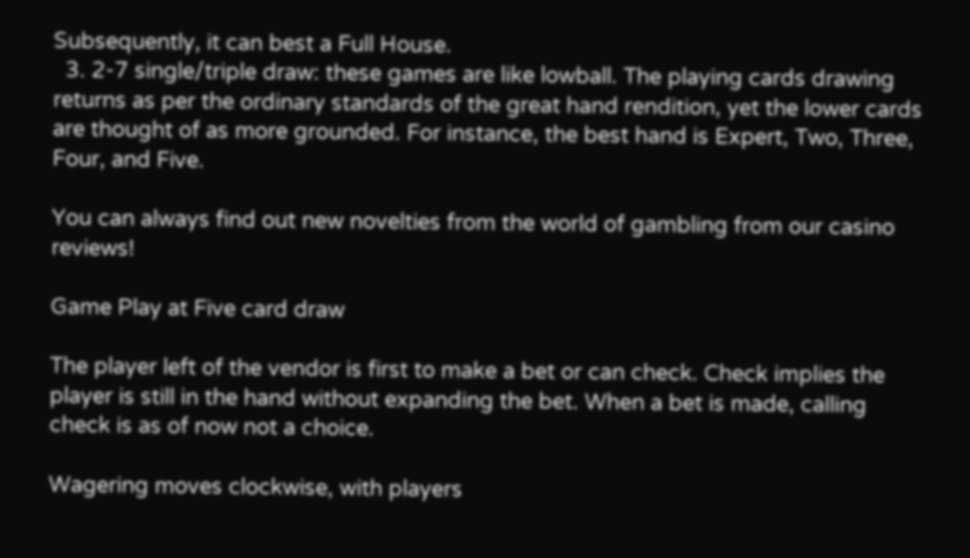Subsequently, it can best a Full House.
  3. 2-7 single/triple draw: these games are like lowball. The playing cards drawing returns as per the ordinary standards of the great hand rendition, yet the lower cards are thought of as more grounded. For instance, the best hand is Expert, Two, Three, Four, and Five.

You can always find out new novelties from the world of gambling from our casino reviews!

Game Play at Five card draw

The player left of the vendor is first to make a bet or can check. Check implies the player is still in the hand without expanding the bet. When a bet is made, calling check is as of now not a choice.

Wagering moves clockwise, with players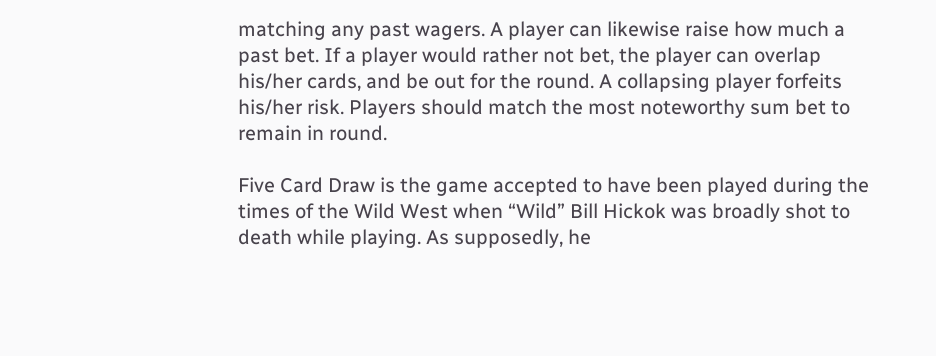matching any past wagers. A player can likewise raise how much a past bet. If a player would rather not bet, the player can overlap his/her cards, and be out for the round. A collapsing player forfeits his/her risk. Players should match the most noteworthy sum bet to remain in round.

Five Card Draw is the game accepted to have been played during the times of the Wild West when “Wild” Bill Hickok was broadly shot to death while playing. As supposedly, he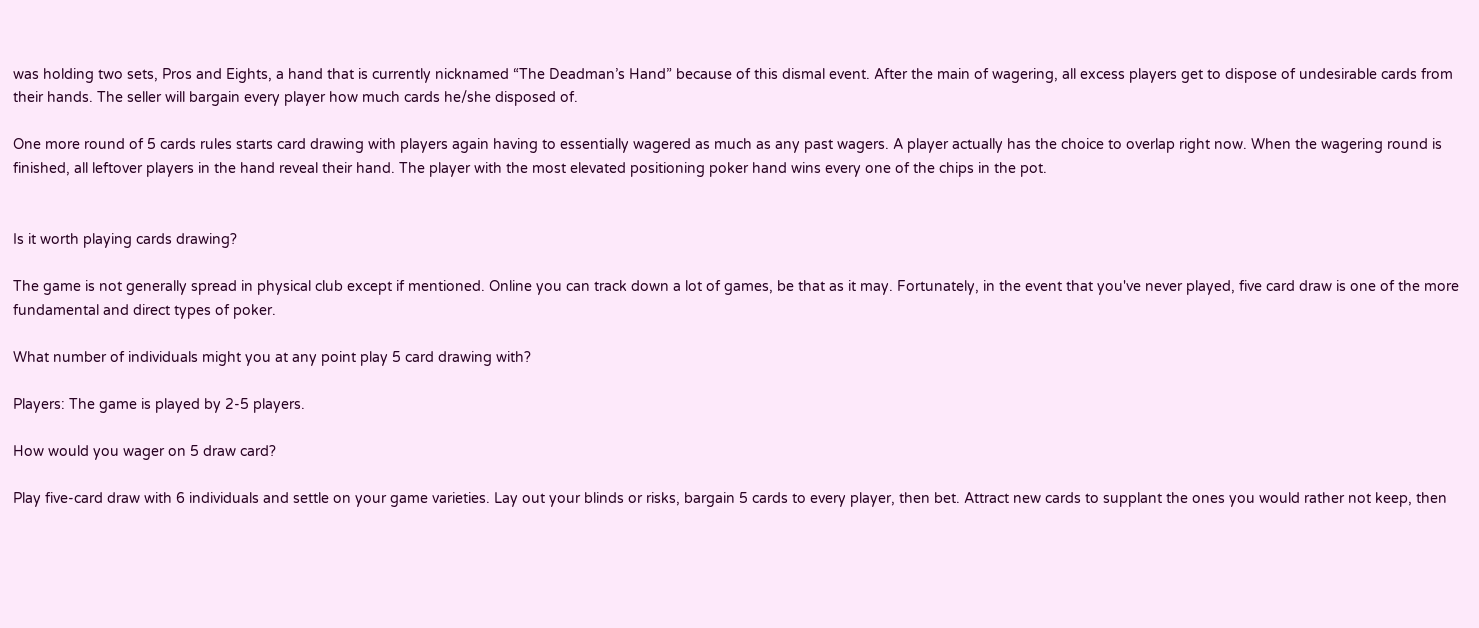was holding two sets, Pros and Eights, a hand that is currently nicknamed “The Deadman’s Hand” because of this dismal event. After the main of wagering, all excess players get to dispose of undesirable cards from their hands. The seller will bargain every player how much cards he/she disposed of.

One more round of 5 cards rules starts card drawing with players again having to essentially wagered as much as any past wagers. A player actually has the choice to overlap right now. When the wagering round is finished, all leftover players in the hand reveal their hand. The player with the most elevated positioning poker hand wins every one of the chips in the pot.


Is it worth playing cards drawing?

The game is not generally spread in physical club except if mentioned. Online you can track down a lot of games, be that as it may. Fortunately, in the event that you've never played, five card draw is one of the more fundamental and direct types of poker.

What number of individuals might you at any point play 5 card drawing with?

Players: The game is played by 2-5 players.

How would you wager on 5 draw card?

Play five-card draw with 6 individuals and settle on your game varieties. Lay out your blinds or risks, bargain 5 cards to every player, then bet. Attract new cards to supplant the ones you would rather not keep, then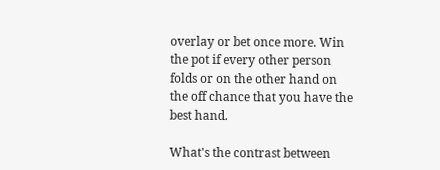overlay or bet once more. Win the pot if every other person folds or on the other hand on the off chance that you have the best hand.

What's the contrast between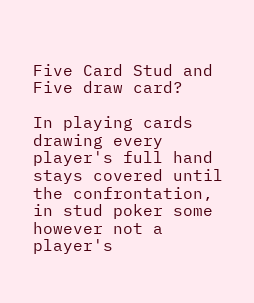Five Card Stud and Five draw card?

In playing cards drawing every player's full hand stays covered until the confrontation, in stud poker some however not a player's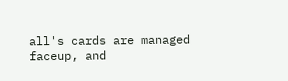all's cards are managed faceup, and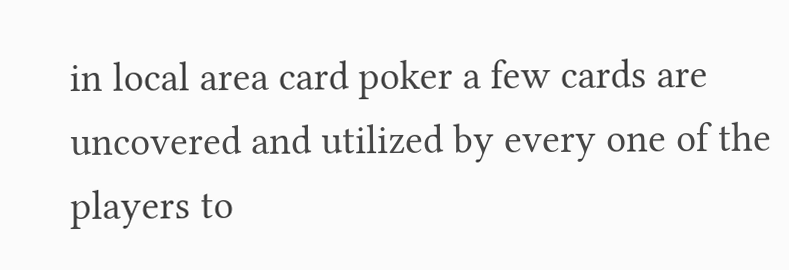in local area card poker a few cards are uncovered and utilized by every one of the players to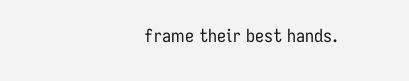frame their best hands.